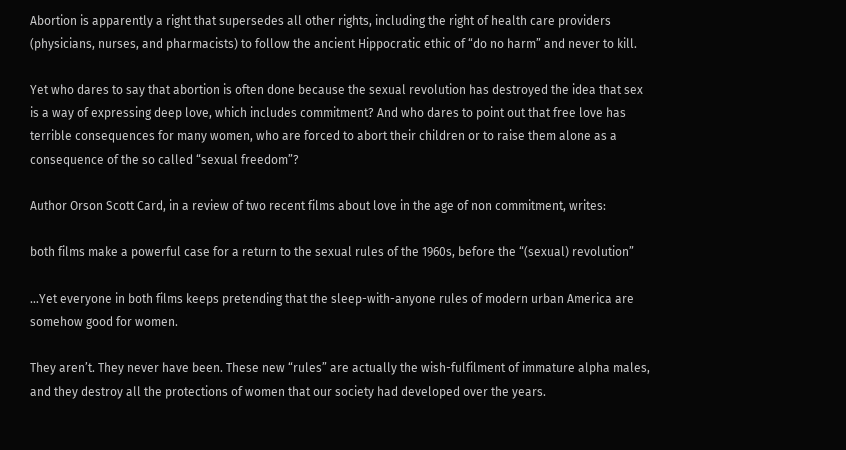Abortion is apparently a right that supersedes all other rights, including the right of health care providers (physicians, nurses, and pharmacists) to follow the ancient Hippocratic ethic of “do no harm” and never to kill.

Yet who dares to say that abortion is often done because the sexual revolution has destroyed the idea that sex is a way of expressing deep love, which includes commitment? And who dares to point out that free love has terrible consequences for many women, who are forced to abort their children or to raise them alone as a consequence of the so called “sexual freedom”?

Author Orson Scott Card, in a review of two recent films about love in the age of non commitment, writes:

both films make a powerful case for a return to the sexual rules of the 1960s, before the “(sexual) revolution”

…Yet everyone in both films keeps pretending that the sleep-with-anyone rules of modern urban America are somehow good for women.

They aren’t. They never have been. These new “rules” are actually the wish-fulfilment of immature alpha males, and they destroy all the protections of women that our society had developed over the years.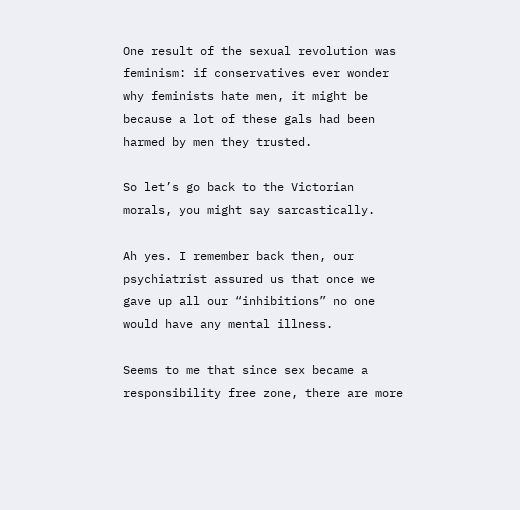One result of the sexual revolution was feminism: if conservatives ever wonder why feminists hate men, it might be because a lot of these gals had been harmed by men they trusted.

So let’s go back to the Victorian morals, you might say sarcastically.

Ah yes. I remember back then, our psychiatrist assured us that once we gave up all our “inhibitions” no one would have any mental illness.

Seems to me that since sex became a responsibility free zone, there are more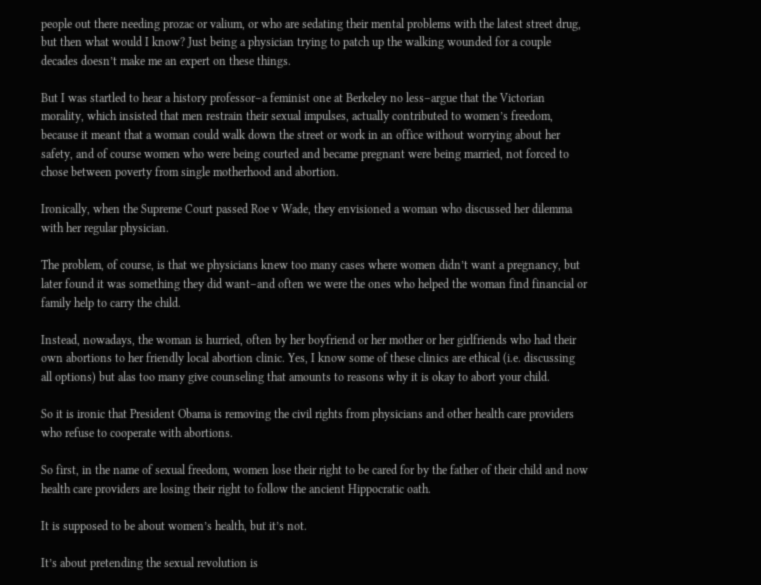people out there needing prozac or valium, or who are sedating their mental problems with the latest street drug, but then what would I know? Just being a physician trying to patch up the walking wounded for a couple decades doesn’t make me an expert on these things.

But I was startled to hear a history professor–a feminist one at Berkeley no less–argue that the Victorian morality, which insisted that men restrain their sexual impulses, actually contributed to women’s freedom, because it meant that a woman could walk down the street or work in an office without worrying about her safety, and of course women who were being courted and became pregnant were being married, not forced to chose between poverty from single motherhood and abortion.

Ironically, when the Supreme Court passed Roe v Wade, they envisioned a woman who discussed her dilemma with her regular physician.

The problem, of course, is that we physicians knew too many cases where women didn’t want a pregnancy, but later found it was something they did want–and often we were the ones who helped the woman find financial or family help to carry the child.

Instead, nowadays, the woman is hurried, often by her boyfriend or her mother or her girlfriends who had their own abortions to her friendly local abortion clinic. Yes, I know some of these clinics are ethical (i.e. discussing all options) but alas too many give counseling that amounts to reasons why it is okay to abort your child.

So it is ironic that President Obama is removing the civil rights from physicians and other health care providers who refuse to cooperate with abortions.

So first, in the name of sexual freedom, women lose their right to be cared for by the father of their child and now health care providers are losing their right to follow the ancient Hippocratic oath.

It is supposed to be about women’s health, but it’s not.

It’s about pretending the sexual revolution is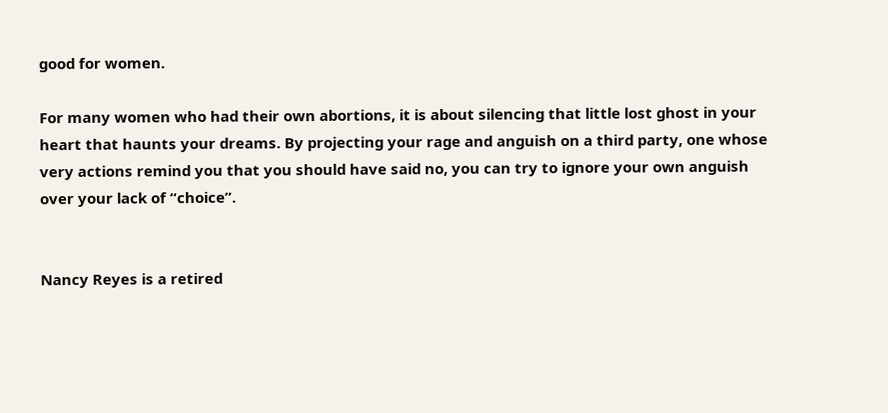good for women.

For many women who had their own abortions, it is about silencing that little lost ghost in your heart that haunts your dreams. By projecting your rage and anguish on a third party, one whose very actions remind you that you should have said no, you can try to ignore your own anguish over your lack of “choice”.


Nancy Reyes is a retired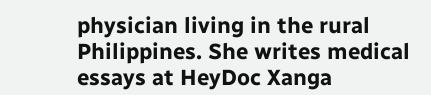physician living in the rural Philippines. She writes medical essays at HeyDoc Xanga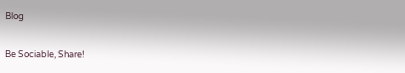Blog

Be Sociable, Share!